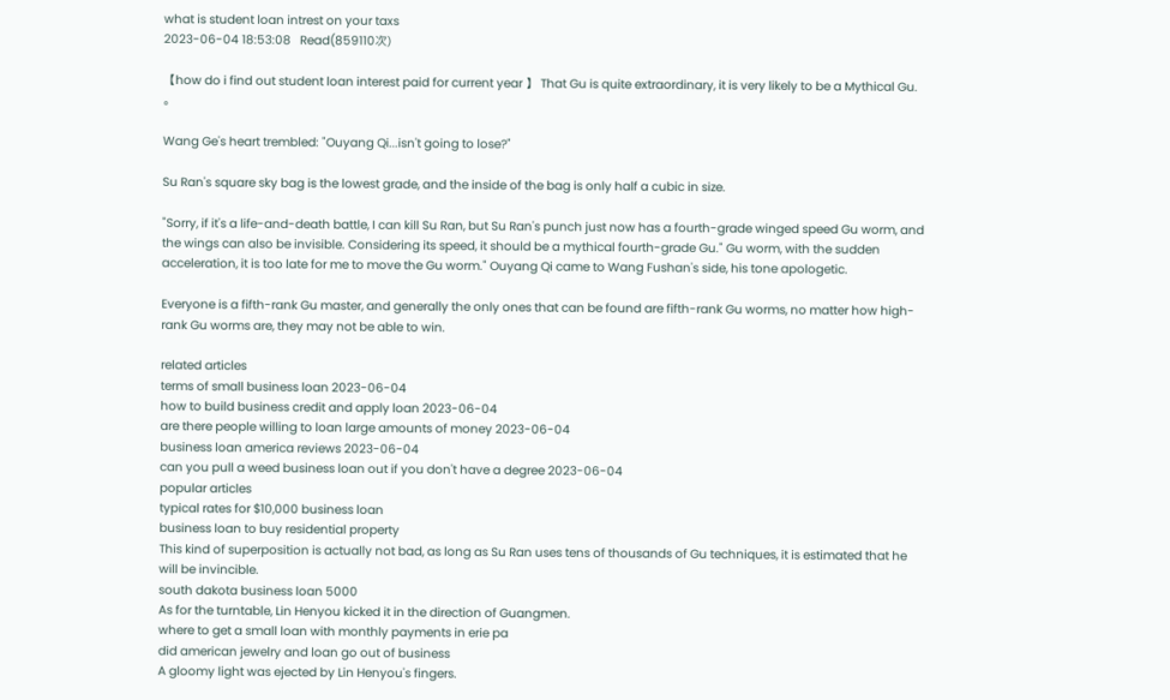what is student loan intrest on your taxs
2023-06-04 18:53:08   Read(859110次)

【how do i find out student loan interest paid for current year 】 That Gu is quite extraordinary, it is very likely to be a Mythical Gu. 。

Wang Ge's heart trembled: "Ouyang Qi...isn't going to lose?"

Su Ran's square sky bag is the lowest grade, and the inside of the bag is only half a cubic in size.

"Sorry, if it's a life-and-death battle, I can kill Su Ran, but Su Ran's punch just now has a fourth-grade winged speed Gu worm, and the wings can also be invisible. Considering its speed, it should be a mythical fourth-grade Gu." Gu worm, with the sudden acceleration, it is too late for me to move the Gu worm." Ouyang Qi came to Wang Fushan's side, his tone apologetic.

Everyone is a fifth-rank Gu master, and generally the only ones that can be found are fifth-rank Gu worms, no matter how high-rank Gu worms are, they may not be able to win.

related articles
terms of small business loan 2023-06-04
how to build business credit and apply loan 2023-06-04
are there people willing to loan large amounts of money 2023-06-04
business loan america reviews 2023-06-04
can you pull a weed business loan out if you don't have a degree 2023-06-04
popular articles
typical rates for $10,000 business loan
business loan to buy residential property
This kind of superposition is actually not bad, as long as Su Ran uses tens of thousands of Gu techniques, it is estimated that he will be invincible.
south dakota business loan 5000
As for the turntable, Lin Henyou kicked it in the direction of Guangmen.
where to get a small loan with monthly payments in erie pa
did american jewelry and loan go out of business
A gloomy light was ejected by Lin Henyou's fingers.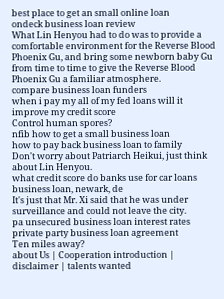best place to get an small online loan
ondeck business loan review
What Lin Henyou had to do was to provide a comfortable environment for the Reverse Blood Phoenix Gu, and bring some newborn baby Gu from time to time to give the Reverse Blood Phoenix Gu a familiar atmosphere.
compare business loan funders
when i pay my all of my fed loans will it improve my credit score
Control human spores?
nfib how to get a small business loan
how to pay back business loan to family
Don't worry about Patriarch Heikui, just think about Lin Henyou.
what credit score do banks use for car loans
business loan, newark, de
It's just that Mr. Xi said that he was under surveillance and could not leave the city.
pa unsecured business loan interest rates
private party business loan agreement
Ten miles away?
about Us | Cooperation introduction | disclaimer | talents wanted